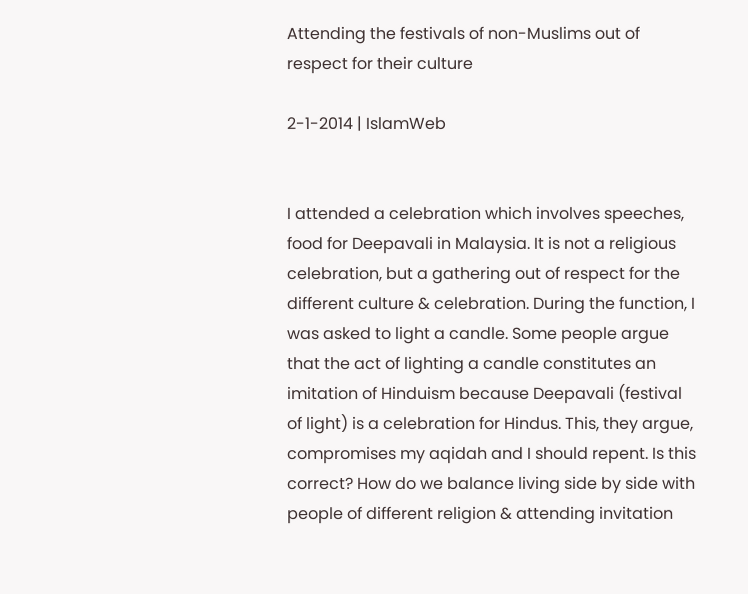Attending the festivals of non-Muslims out of respect for their culture

2-1-2014 | IslamWeb


I attended a celebration which involves speeches, food for Deepavali in Malaysia. It is not a religious celebration, but a gathering out of respect for the different culture & celebration. During the function, I was asked to light a candle. Some people argue that the act of lighting a candle constitutes an imitation of Hinduism because Deepavali (festival of light) is a celebration for Hindus. This, they argue, compromises my aqidah and I should repent. Is this correct? How do we balance living side by side with people of different religion & attending invitation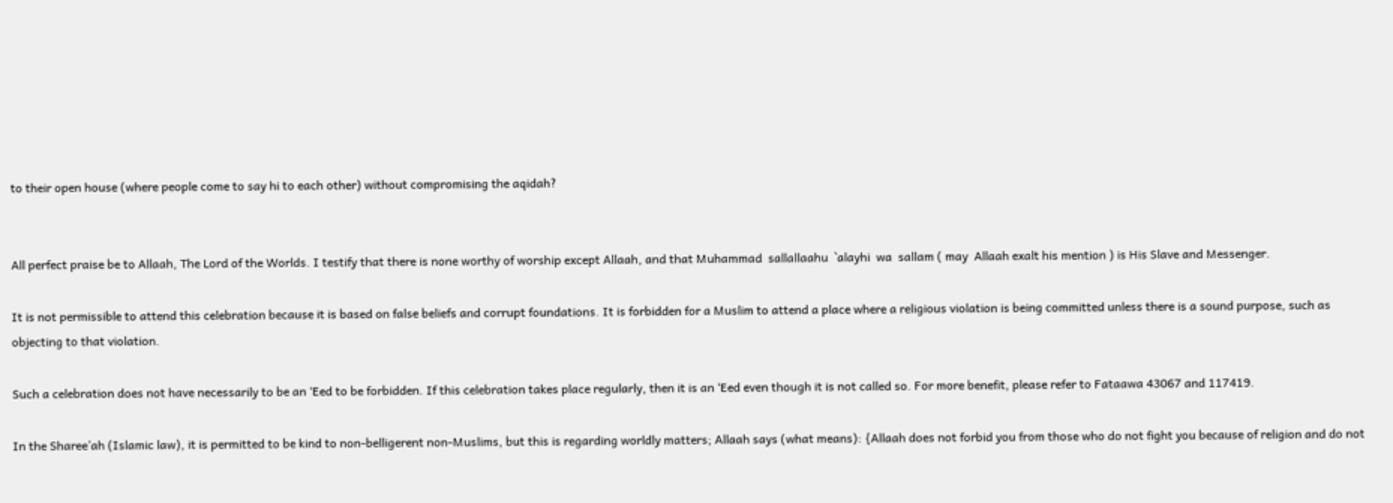to their open house (where people come to say hi to each other) without compromising the aqidah?


All perfect praise be to Allaah, The Lord of the Worlds. I testify that there is none worthy of worship except Allaah, and that Muhammad  sallallaahu  `alayhi  wa  sallam ( may  Allaah exalt his mention ) is His Slave and Messenger.

It is not permissible to attend this celebration because it is based on false beliefs and corrupt foundations. It is forbidden for a Muslim to attend a place where a religious violation is being committed unless there is a sound purpose, such as objecting to that violation.

Such a celebration does not have necessarily to be an ‘Eed to be forbidden. If this celebration takes place regularly, then it is an ‘Eed even though it is not called so. For more benefit, please refer to Fataawa 43067 and 117419.

In the Sharee’ah (Islamic law), it is permitted to be kind to non-belligerent non-Muslims, but this is regarding worldly matters; Allaah says (what means): {Allaah does not forbid you from those who do not fight you because of religion and do not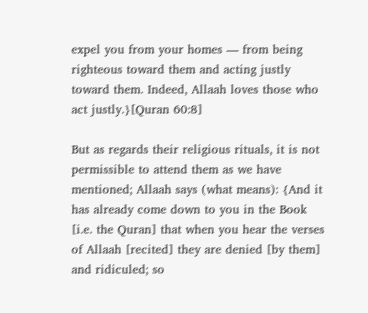expel you from your homes — from being righteous toward them and acting justly toward them. Indeed, Allaah loves those who act justly.}[Quran 60:8]

But as regards their religious rituals, it is not permissible to attend them as we have mentioned; Allaah says (what means): {And it has already come down to you in the Book [i.e. the Quran] that when you hear the verses of Allaah [recited] they are denied [by them] and ridiculed; so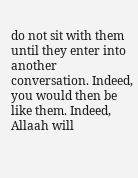do not sit with them until they enter into another conversation. Indeed, you would then be like them. Indeed, Allaah will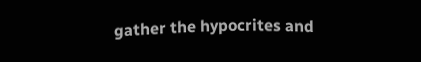gather the hypocrites and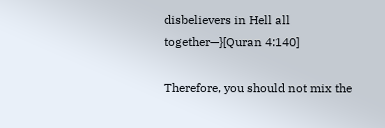disbelievers in Hell all together—}[Quran 4:140]

Therefore, you should not mix the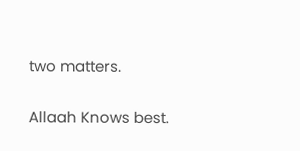two matters.

Allaah Knows best.